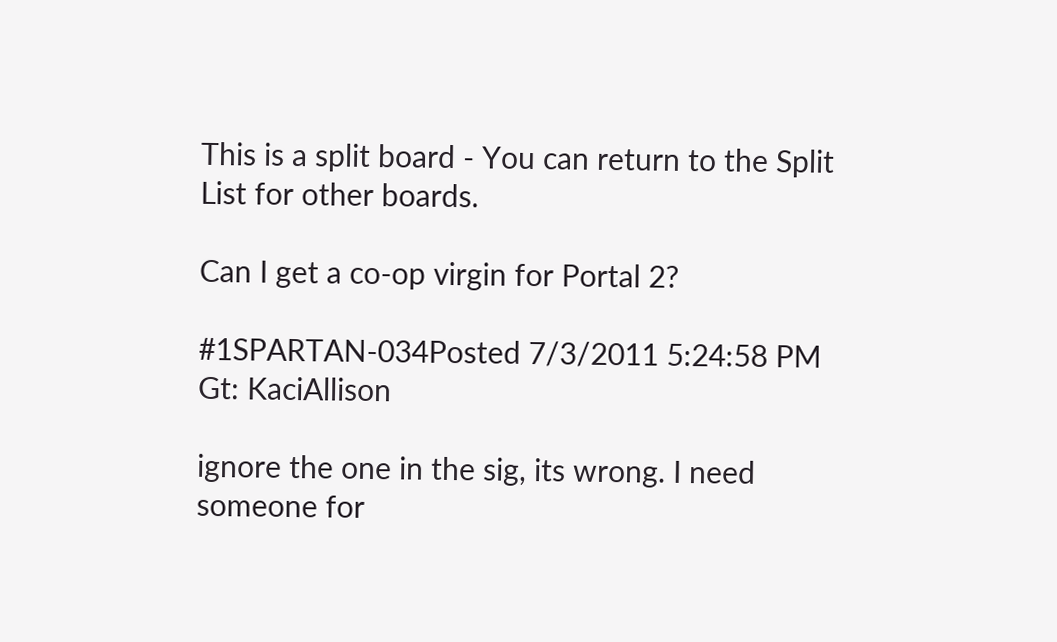This is a split board - You can return to the Split List for other boards.

Can I get a co-op virgin for Portal 2?

#1SPARTAN-034Posted 7/3/2011 5:24:58 PM
Gt: KaciAllison

ignore the one in the sig, its wrong. I need someone for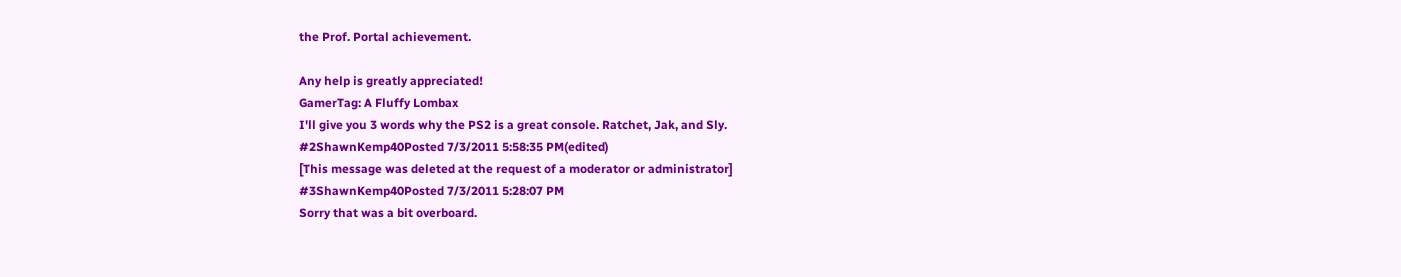the Prof. Portal achievement.

Any help is greatly appreciated!
GamerTag: A Fluffy Lombax
I'll give you 3 words why the PS2 is a great console. Ratchet, Jak, and Sly.
#2ShawnKemp40Posted 7/3/2011 5:58:35 PM(edited)
[This message was deleted at the request of a moderator or administrator]
#3ShawnKemp40Posted 7/3/2011 5:28:07 PM
Sorry that was a bit overboard.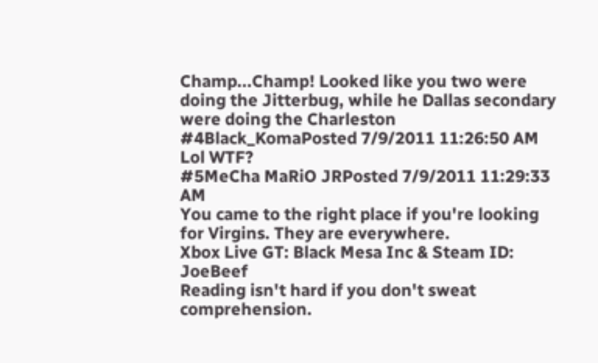Champ...Champ! Looked like you two were doing the Jitterbug, while he Dallas secondary were doing the Charleston
#4Black_KomaPosted 7/9/2011 11:26:50 AM
Lol WTF?
#5MeCha MaRiO JRPosted 7/9/2011 11:29:33 AM
You came to the right place if you're looking for Virgins. They are everywhere.
Xbox Live GT: Black Mesa Inc & Steam ID: JoeBeef
Reading isn't hard if you don't sweat comprehension.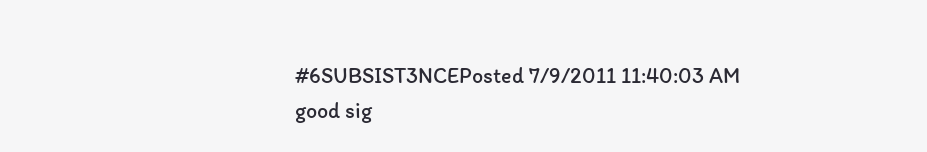#6SUBSIST3NCEPosted 7/9/2011 11:40:03 AM
good sig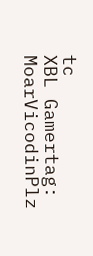tc
XBL Gamertag: MoarVicodinPlz